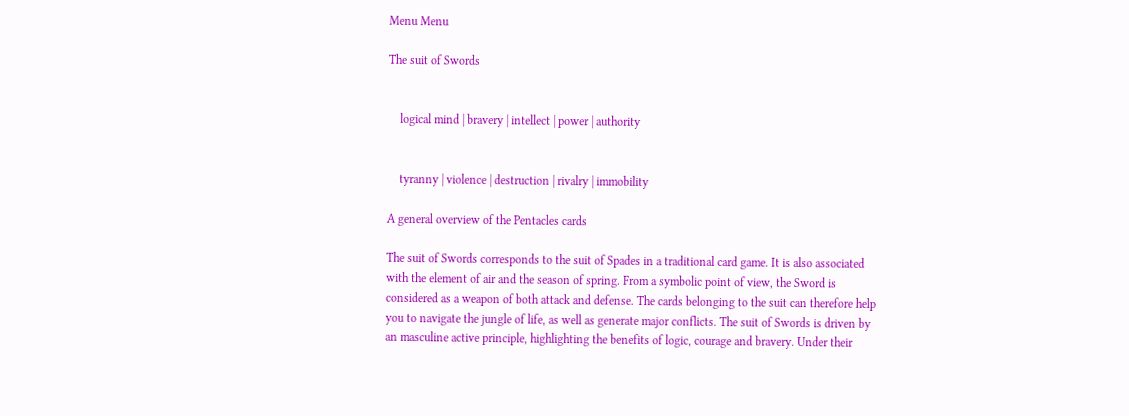Menu Menu

The suit of Swords


    logical mind | bravery | intellect | power | authority


    tyranny | violence | destruction | rivalry | immobility

A general overview of the Pentacles cards

The suit of Swords corresponds to the suit of Spades in a traditional card game. It is also associated with the element of air and the season of spring. From a symbolic point of view, the Sword is considered as a weapon of both attack and defense. The cards belonging to the suit can therefore help you to navigate the jungle of life, as well as generate major conflicts. The suit of Swords is driven by an masculine active principle, highlighting the benefits of logic, courage and bravery. Under their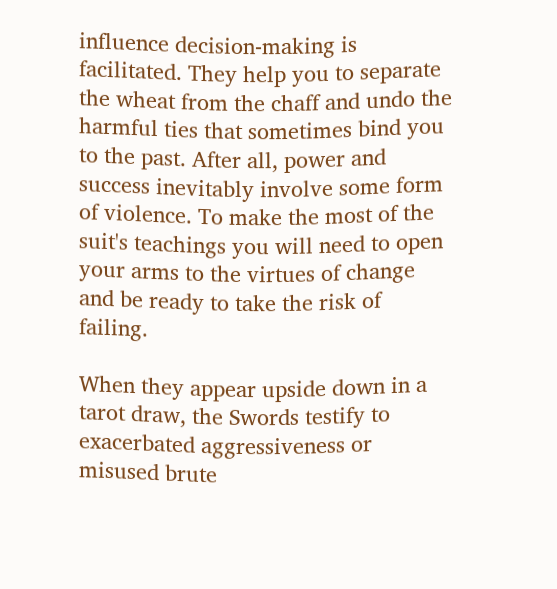influence decision-making is facilitated. They help you to separate the wheat from the chaff and undo the harmful ties that sometimes bind you to the past. After all, power and success inevitably involve some form of violence. To make the most of the suit's teachings you will need to open your arms to the virtues of change and be ready to take the risk of failing.

When they appear upside down in a tarot draw, the Swords testify to exacerbated aggressiveness or misused brute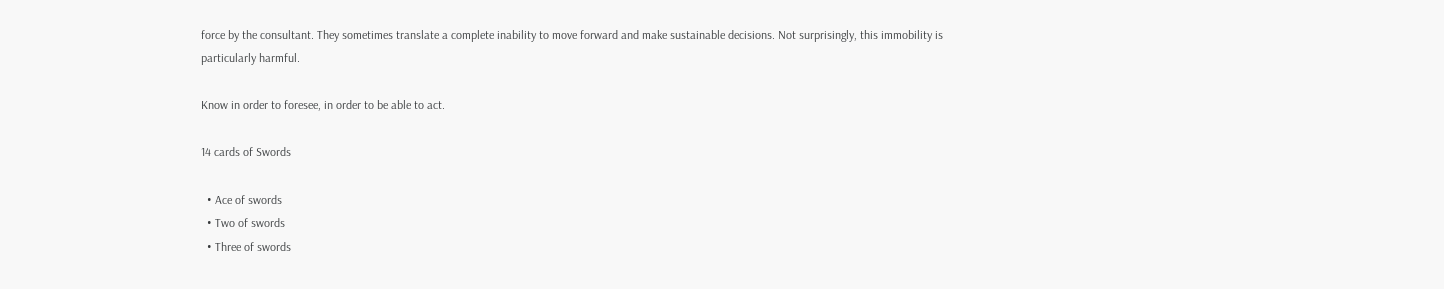force by the consultant. They sometimes translate a complete inability to move forward and make sustainable decisions. Not surprisingly, this immobility is particularly harmful.

Know in order to foresee, in order to be able to act.

14 cards of Swords

  • Ace of swords
  • Two of swords
  • Three of swords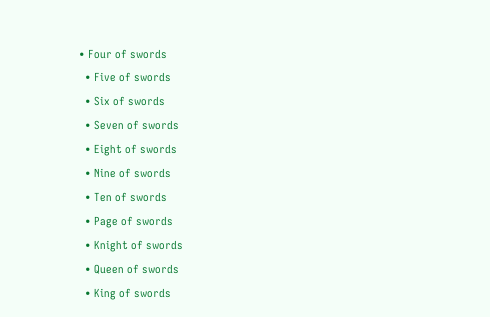• Four of swords
  • Five of swords
  • Six of swords
  • Seven of swords
  • Eight of swords
  • Nine of swords
  • Ten of swords
  • Page of swords
  • Knight of swords
  • Queen of swords
  • King of swords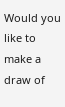Would you like to make a draw of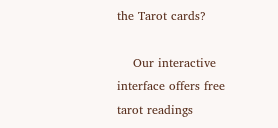the Tarot cards?

    Our interactive interface offers free tarot readings